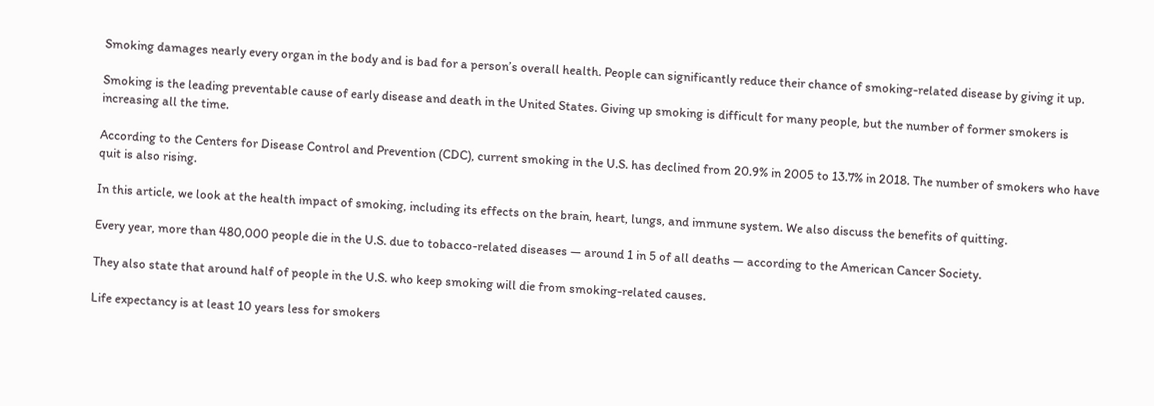Smoking damages nearly every organ in the body and is bad for a person’s overall health. People can significantly reduce their chance of smoking-related disease by giving it up.

Smoking is the leading preventable cause of early disease and death in the United States. Giving up smoking is difficult for many people, but the number of former smokers is increasing all the time.

According to the Centers for Disease Control and Prevention (CDC), current smoking in the U.S. has declined from 20.9% in 2005 to 13.7% in 2018. The number of smokers who have quit is also rising.

In this article, we look at the health impact of smoking, including its effects on the brain, heart, lungs, and immune system. We also discuss the benefits of quitting.

Every year, more than 480,000 people die in the U.S. due to tobacco-related diseases — around 1 in 5 of all deaths — according to the American Cancer Society.

They also state that around half of people in the U.S. who keep smoking will die from smoking-related causes.

Life expectancy is at least 10 years less for smokers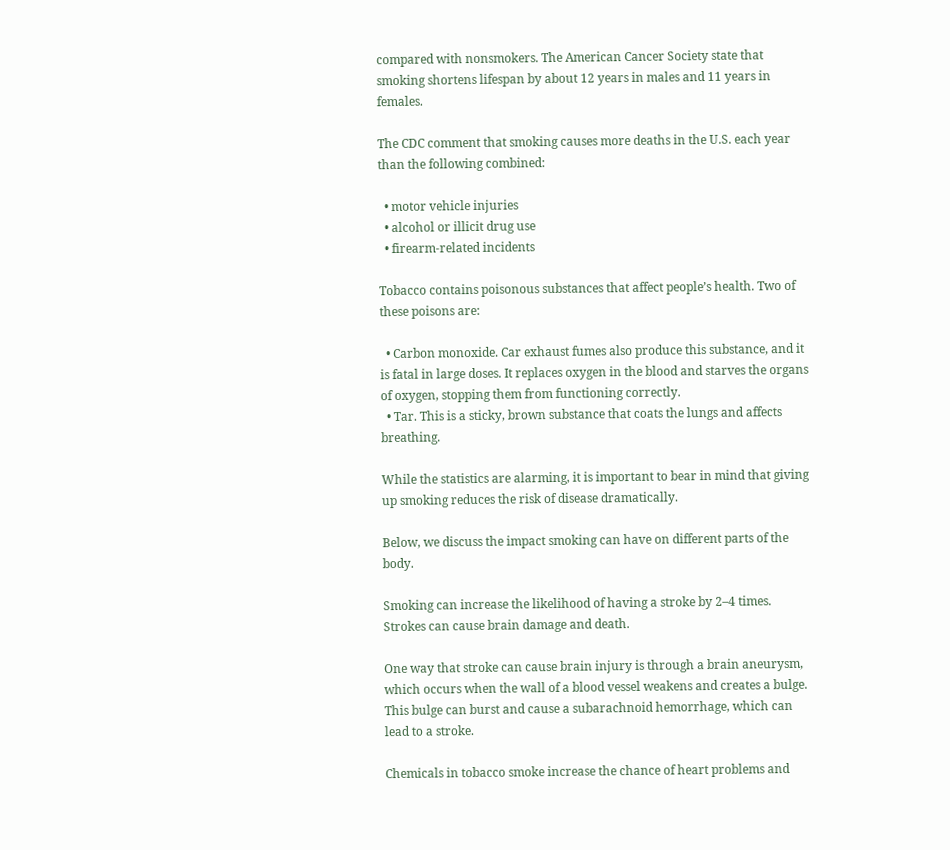compared with nonsmokers. The American Cancer Society state that smoking shortens lifespan by about 12 years in males and 11 years in females.

The CDC comment that smoking causes more deaths in the U.S. each year than the following combined:

  • motor vehicle injuries
  • alcohol or illicit drug use
  • firearm-related incidents

Tobacco contains poisonous substances that affect people’s health. Two of these poisons are:

  • Carbon monoxide. Car exhaust fumes also produce this substance, and it is fatal in large doses. It replaces oxygen in the blood and starves the organs of oxygen, stopping them from functioning correctly.
  • Tar. This is a sticky, brown substance that coats the lungs and affects breathing.

While the statistics are alarming, it is important to bear in mind that giving up smoking reduces the risk of disease dramatically.

Below, we discuss the impact smoking can have on different parts of the body.

Smoking can increase the likelihood of having a stroke by 2–4 times. Strokes can cause brain damage and death.

One way that stroke can cause brain injury is through a brain aneurysm, which occurs when the wall of a blood vessel weakens and creates a bulge. This bulge can burst and cause a subarachnoid hemorrhage, which can lead to a stroke.

Chemicals in tobacco smoke increase the chance of heart problems and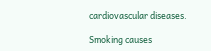cardiovascular diseases.

Smoking causes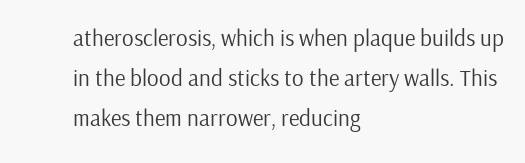atherosclerosis, which is when plaque builds up in the blood and sticks to the artery walls. This makes them narrower, reducing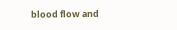blood flow and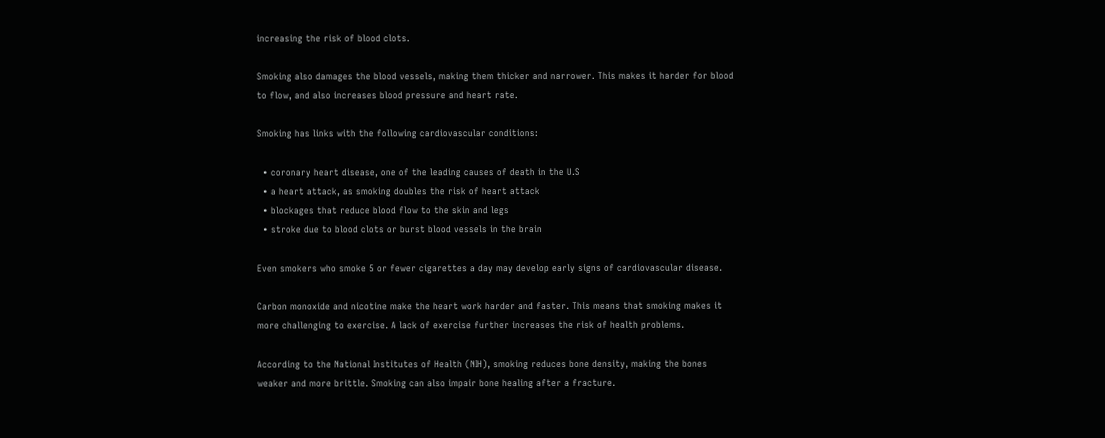increasing the risk of blood clots.

Smoking also damages the blood vessels, making them thicker and narrower. This makes it harder for blood to flow, and also increases blood pressure and heart rate.

Smoking has links with the following cardiovascular conditions:

  • coronary heart disease, one of the leading causes of death in the U.S
  • a heart attack, as smoking doubles the risk of heart attack
  • blockages that reduce blood flow to the skin and legs
  • stroke due to blood clots or burst blood vessels in the brain

Even smokers who smoke 5 or fewer cigarettes a day may develop early signs of cardiovascular disease.

Carbon monoxide and nicotine make the heart work harder and faster. This means that smoking makes it more challenging to exercise. A lack of exercise further increases the risk of health problems.

According to the National Institutes of Health (NIH), smoking reduces bone density, making the bones weaker and more brittle. Smoking can also impair bone healing after a fracture.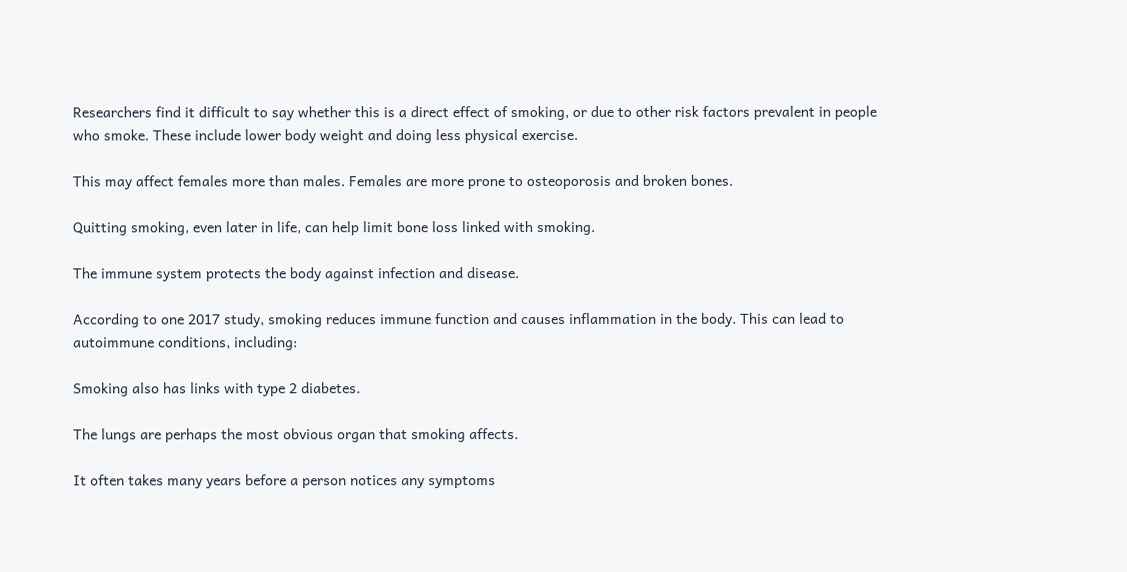Researchers find it difficult to say whether this is a direct effect of smoking, or due to other risk factors prevalent in people who smoke. These include lower body weight and doing less physical exercise.

This may affect females more than males. Females are more prone to osteoporosis and broken bones.

Quitting smoking, even later in life, can help limit bone loss linked with smoking.

The immune system protects the body against infection and disease.

According to one 2017 study, smoking reduces immune function and causes inflammation in the body. This can lead to autoimmune conditions, including:

Smoking also has links with type 2 diabetes.

The lungs are perhaps the most obvious organ that smoking affects.

It often takes many years before a person notices any symptoms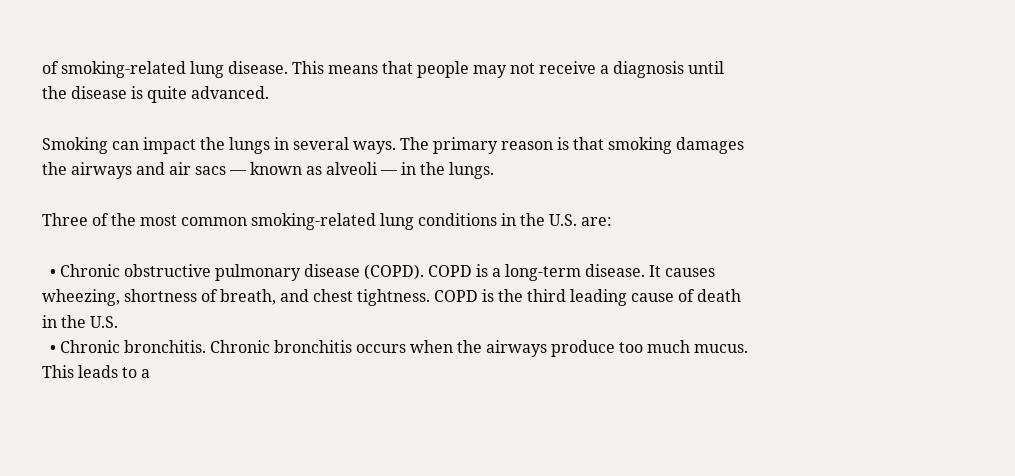of smoking-related lung disease. This means that people may not receive a diagnosis until the disease is quite advanced.

Smoking can impact the lungs in several ways. The primary reason is that smoking damages the airways and air sacs — known as alveoli — in the lungs.

Three of the most common smoking-related lung conditions in the U.S. are:

  • Chronic obstructive pulmonary disease (COPD). COPD is a long-term disease. It causes wheezing, shortness of breath, and chest tightness. COPD is the third leading cause of death in the U.S.
  • Chronic bronchitis. Chronic bronchitis occurs when the airways produce too much mucus. This leads to a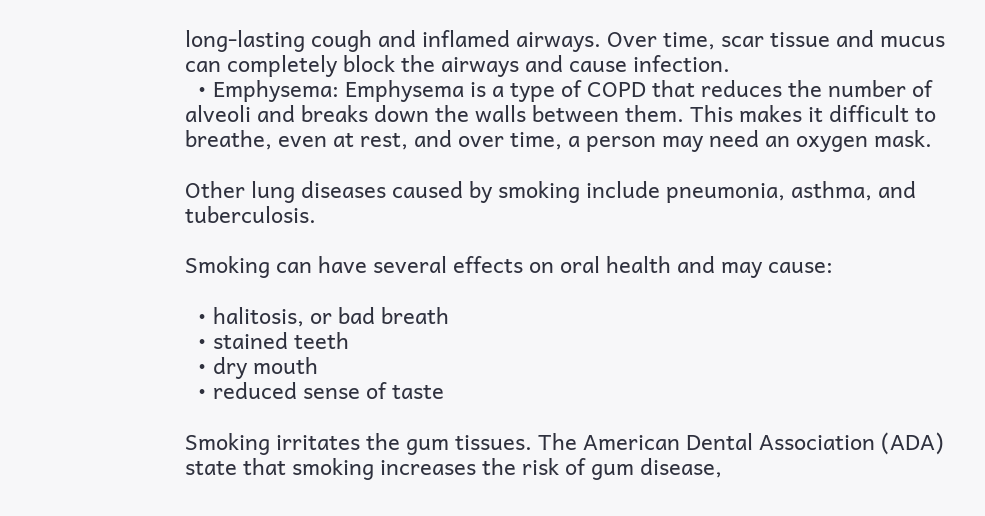long-lasting cough and inflamed airways. Over time, scar tissue and mucus can completely block the airways and cause infection.
  • Emphysema: Emphysema is a type of COPD that reduces the number of alveoli and breaks down the walls between them. This makes it difficult to breathe, even at rest, and over time, a person may need an oxygen mask.

Other lung diseases caused by smoking include pneumonia, asthma, and tuberculosis.

Smoking can have several effects on oral health and may cause:

  • halitosis, or bad breath
  • stained teeth
  • dry mouth
  • reduced sense of taste

Smoking irritates the gum tissues. The American Dental Association (ADA) state that smoking increases the risk of gum disease,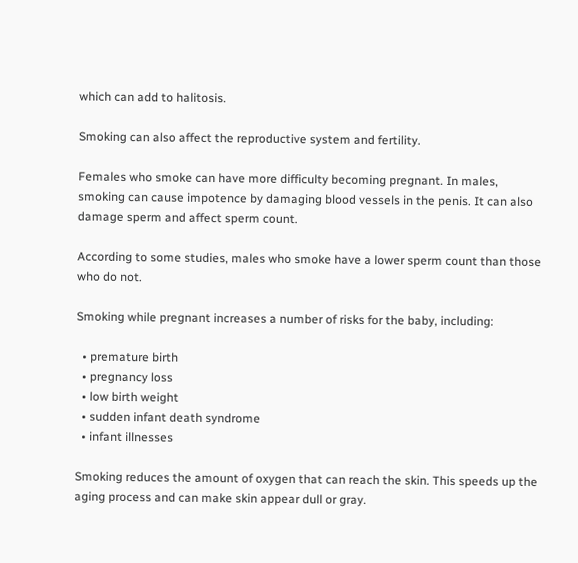which can add to halitosis.

Smoking can also affect the reproductive system and fertility.

Females who smoke can have more difficulty becoming pregnant. In males, smoking can cause impotence by damaging blood vessels in the penis. It can also damage sperm and affect sperm count.

According to some studies, males who smoke have a lower sperm count than those who do not.

Smoking while pregnant increases a number of risks for the baby, including:

  • premature birth
  • pregnancy loss
  • low birth weight
  • sudden infant death syndrome
  • infant illnesses

Smoking reduces the amount of oxygen that can reach the skin. This speeds up the aging process and can make skin appear dull or gray.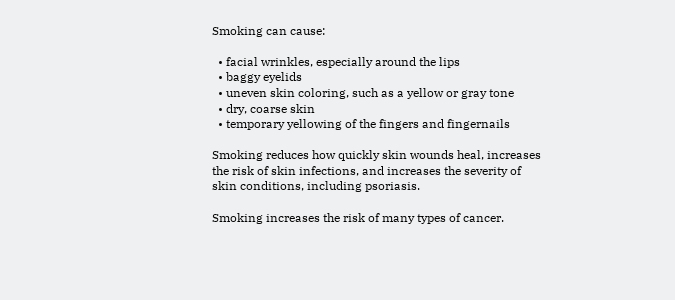Smoking can cause:

  • facial wrinkles, especially around the lips
  • baggy eyelids
  • uneven skin coloring, such as a yellow or gray tone
  • dry, coarse skin
  • temporary yellowing of the fingers and fingernails

Smoking reduces how quickly skin wounds heal, increases the risk of skin infections, and increases the severity of skin conditions, including psoriasis.

Smoking increases the risk of many types of cancer.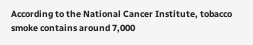According to the National Cancer Institute, tobacco smoke contains around 7,000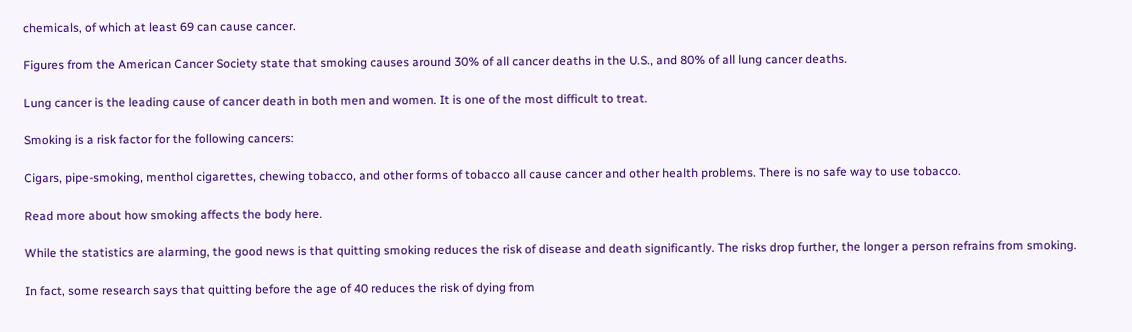chemicals, of which at least 69 can cause cancer.

Figures from the American Cancer Society state that smoking causes around 30% of all cancer deaths in the U.S., and 80% of all lung cancer deaths.

Lung cancer is the leading cause of cancer death in both men and women. It is one of the most difficult to treat.

Smoking is a risk factor for the following cancers:

Cigars, pipe-smoking, menthol cigarettes, chewing tobacco, and other forms of tobacco all cause cancer and other health problems. There is no safe way to use tobacco.

Read more about how smoking affects the body here.

While the statistics are alarming, the good news is that quitting smoking reduces the risk of disease and death significantly. The risks drop further, the longer a person refrains from smoking.

In fact, some research says that quitting before the age of 40 reduces the risk of dying from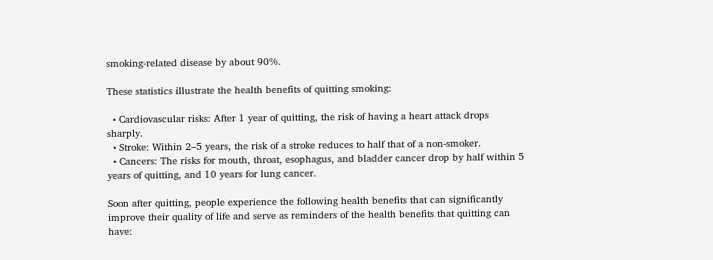smoking-related disease by about 90%.

These statistics illustrate the health benefits of quitting smoking:

  • Cardiovascular risks: After 1 year of quitting, the risk of having a heart attack drops sharply.
  • Stroke: Within 2–5 years, the risk of a stroke reduces to half that of a non-smoker.
  • Cancers: The risks for mouth, throat, esophagus, and bladder cancer drop by half within 5 years of quitting, and 10 years for lung cancer.

Soon after quitting, people experience the following health benefits that can significantly improve their quality of life and serve as reminders of the health benefits that quitting can have: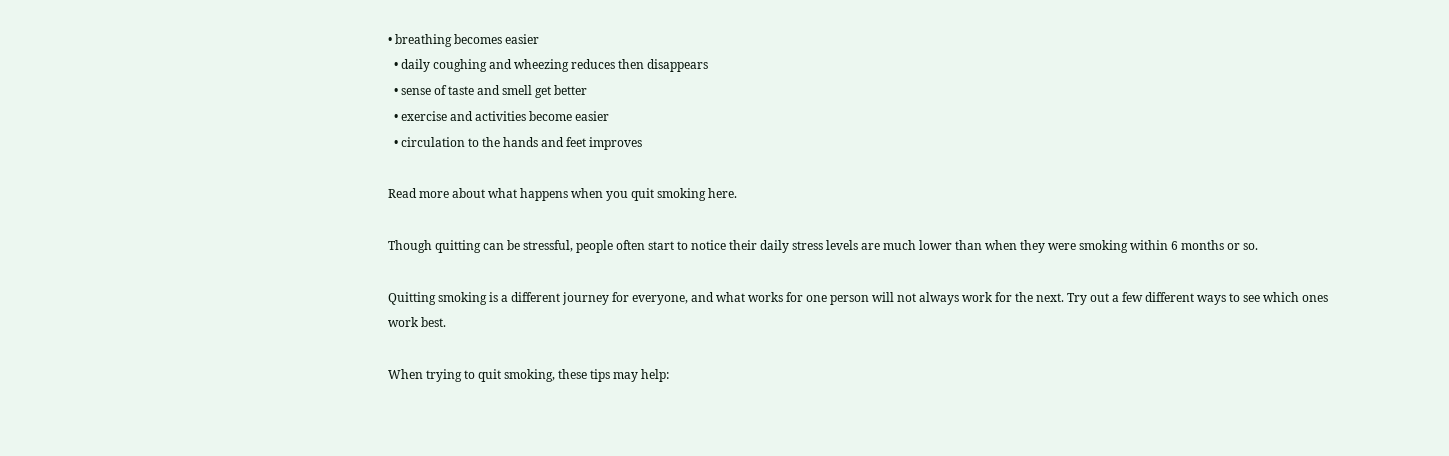• breathing becomes easier
  • daily coughing and wheezing reduces then disappears
  • sense of taste and smell get better
  • exercise and activities become easier
  • circulation to the hands and feet improves

Read more about what happens when you quit smoking here.

Though quitting can be stressful, people often start to notice their daily stress levels are much lower than when they were smoking within 6 months or so.

Quitting smoking is a different journey for everyone, and what works for one person will not always work for the next. Try out a few different ways to see which ones work best.

When trying to quit smoking, these tips may help: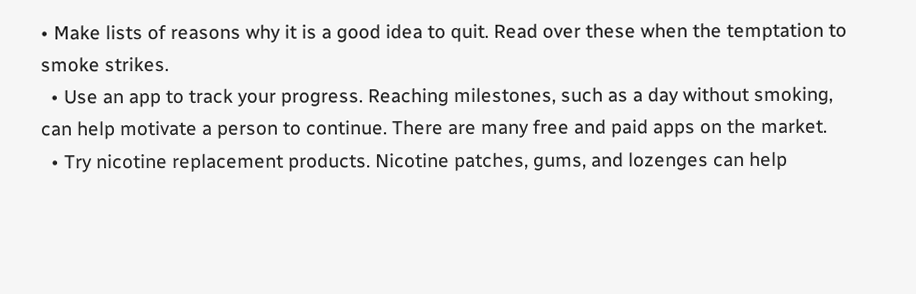• Make lists of reasons why it is a good idea to quit. Read over these when the temptation to smoke strikes.
  • Use an app to track your progress. Reaching milestones, such as a day without smoking, can help motivate a person to continue. There are many free and paid apps on the market.
  • Try nicotine replacement products. Nicotine patches, gums, and lozenges can help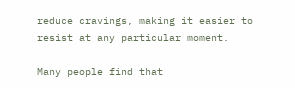reduce cravings, making it easier to resist at any particular moment.

Many people find that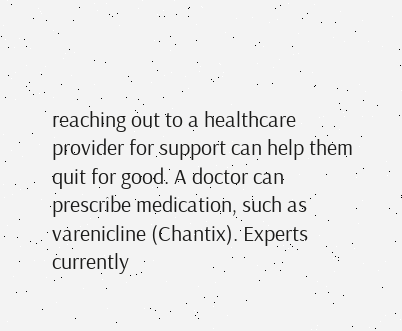reaching out to a healthcare provider for support can help them quit for good. A doctor can prescribe medication, such as varenicline (Chantix). Experts currently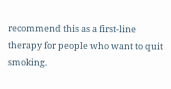recommend this as a first-line therapy for people who want to quit smoking.